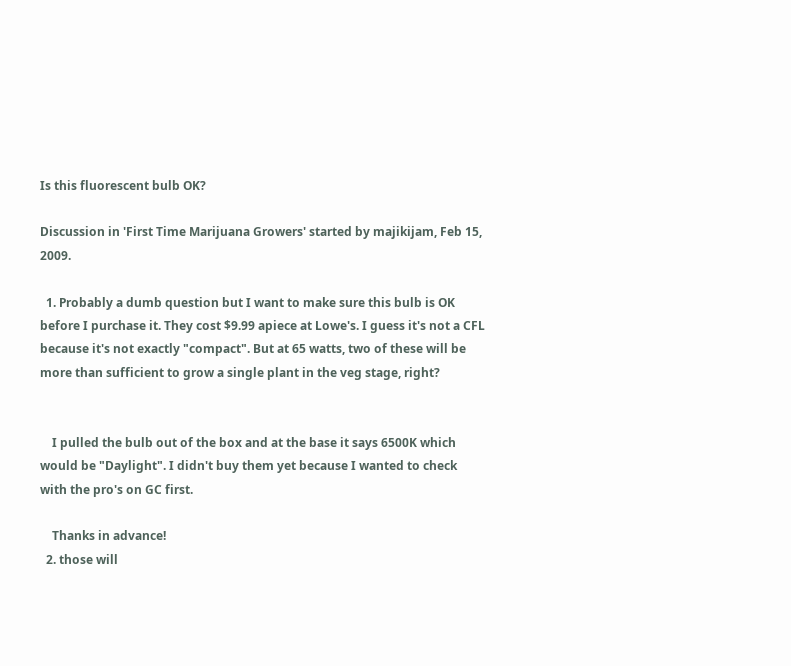Is this fluorescent bulb OK?

Discussion in 'First Time Marijuana Growers' started by majikijam, Feb 15, 2009.

  1. Probably a dumb question but I want to make sure this bulb is OK before I purchase it. They cost $9.99 apiece at Lowe's. I guess it's not a CFL because it's not exactly "compact". But at 65 watts, two of these will be more than sufficient to grow a single plant in the veg stage, right?


    I pulled the bulb out of the box and at the base it says 6500K which would be "Daylight". I didn't buy them yet because I wanted to check with the pro's on GC first.

    Thanks in advance!
  2. those will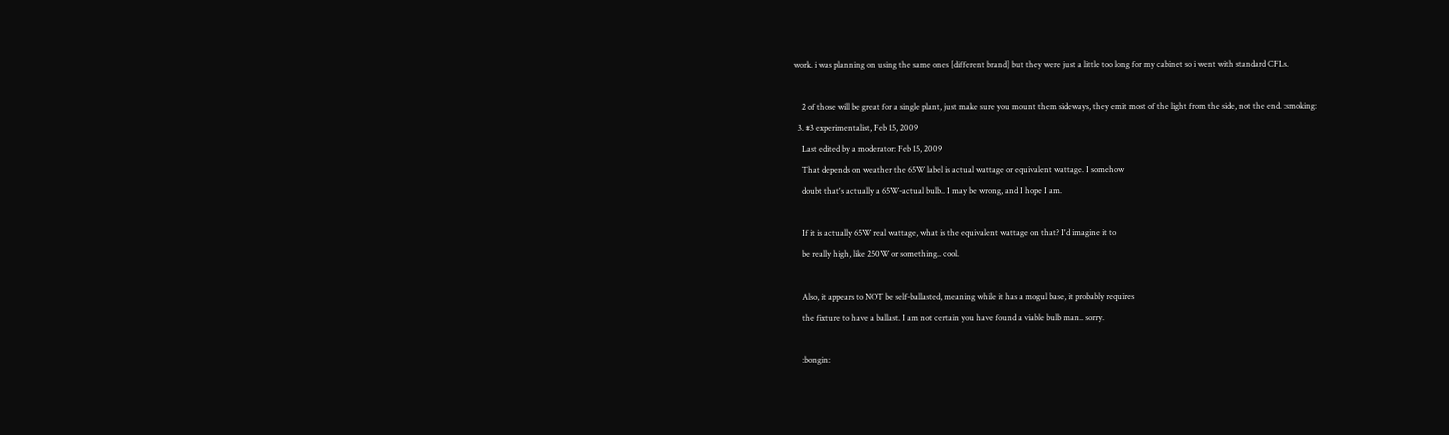work. i was planning on using the same ones [different brand] but they were just a little too long for my cabinet so i went with standard CFLs.

    2 of those will be great for a single plant, just make sure you mount them sideways, they emit most of the light from the side, not the end. :smoking:
  3. #3 experimentalist, Feb 15, 2009
    Last edited by a moderator: Feb 15, 2009
    That depends on weather the 65W label is actual wattage or equivalent wattage. I somehow
    doubt that's actually a 65W-actual bulb.. I may be wrong, and I hope I am.

    If it is actually 65W real wattage, what is the equivalent wattage on that? I'd imagine it to
    be really high, like 250W or something.. cool.

    Also, it appears to NOT be self-ballasted, meaning while it has a mogul base, it probably requires
    the fixture to have a ballast. I am not certain you have found a viable bulb man.. sorry.

    :bongin: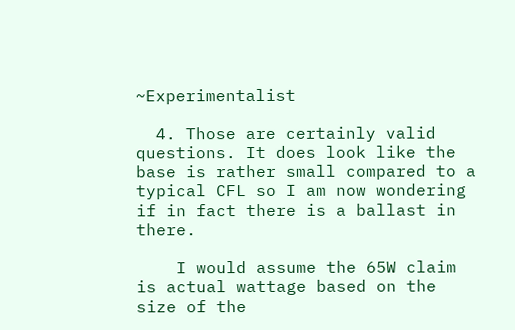~Experimentalist

  4. Those are certainly valid questions. It does look like the base is rather small compared to a typical CFL so I am now wondering if in fact there is a ballast in there.

    I would assume the 65W claim is actual wattage based on the size of the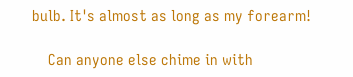bulb. It's almost as long as my forearm!

    Can anyone else chime in with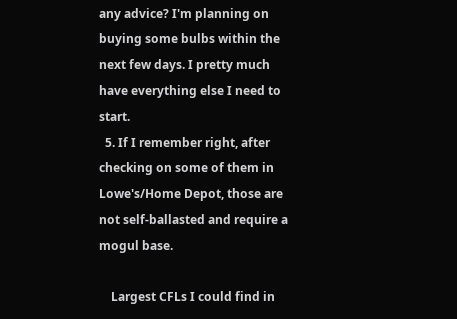any advice? I'm planning on buying some bulbs within the next few days. I pretty much have everything else I need to start.
  5. If I remember right, after checking on some of them in Lowe's/Home Depot, those are not self-ballasted and require a mogul base.

    Largest CFLs I could find in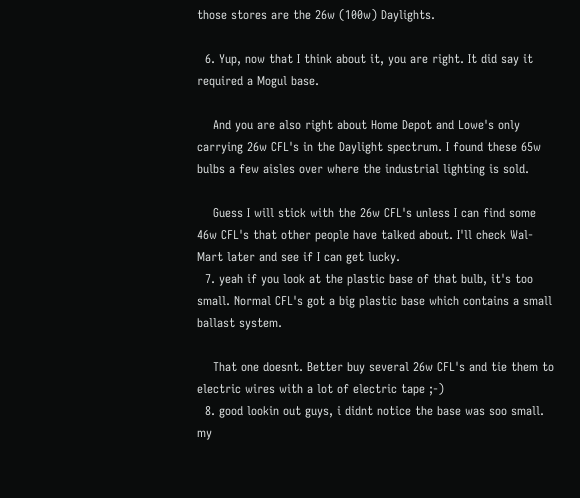those stores are the 26w (100w) Daylights.

  6. Yup, now that I think about it, you are right. It did say it required a Mogul base.

    And you are also right about Home Depot and Lowe's only carrying 26w CFL's in the Daylight spectrum. I found these 65w bulbs a few aisles over where the industrial lighting is sold.

    Guess I will stick with the 26w CFL's unless I can find some 46w CFL's that other people have talked about. I'll check Wal-Mart later and see if I can get lucky.
  7. yeah if you look at the plastic base of that bulb, it's too small. Normal CFL's got a big plastic base which contains a small ballast system.

    That one doesnt. Better buy several 26w CFL's and tie them to electric wires with a lot of electric tape ;-)
  8. good lookin out guys, i didnt notice the base was soo small. my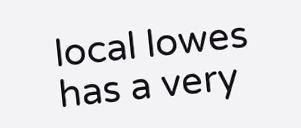local lowes has a very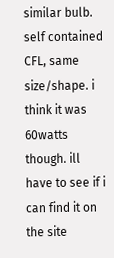similar bulb. self contained CFL, same size/shape. i think it was 60watts though. ill have to see if i can find it on the site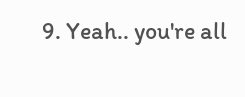9. Yeah.. you're all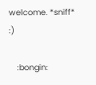welcome. *sniff* :)

    :bongin: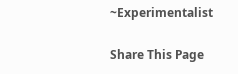~Experimentalist

Share This Page